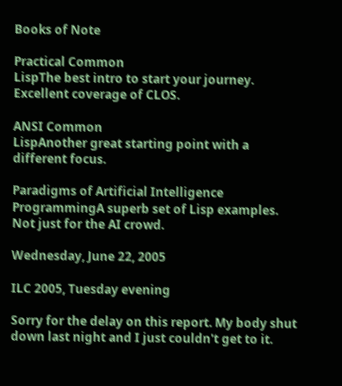Books of Note

Practical Common
LispThe best intro to start your journey. Excellent coverage of CLOS.

ANSI Common
LispAnother great starting point with a different focus.

Paradigms of Artificial Intelligence
ProgrammingA superb set of Lisp examples. Not just for the AI crowd.

Wednesday, June 22, 2005

ILC 2005, Tuesday evening

Sorry for the delay on this report. My body shut down last night and I just couldn't get to it.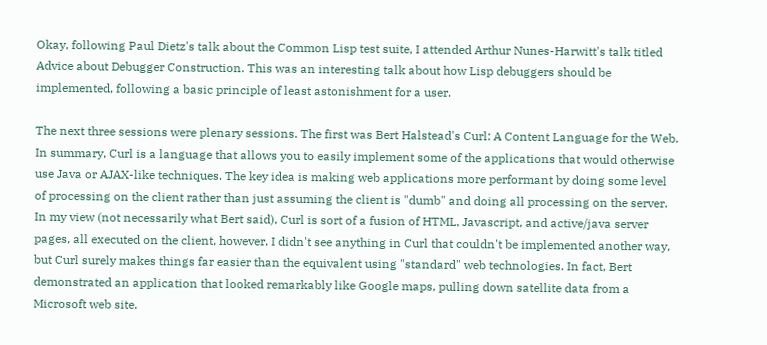Okay, following Paul Dietz's talk about the Common Lisp test suite, I attended Arthur Nunes-Harwitt's talk titled Advice about Debugger Construction. This was an interesting talk about how Lisp debuggers should be implemented, following a basic principle of least astonishment for a user.

The next three sessions were plenary sessions. The first was Bert Halstead's Curl: A Content Language for the Web. In summary, Curl is a language that allows you to easily implement some of the applications that would otherwise use Java or AJAX-like techniques. The key idea is making web applications more performant by doing some level of processing on the client rather than just assuming the client is "dumb" and doing all processing on the server. In my view (not necessarily what Bert said), Curl is sort of a fusion of HTML, Javascript, and active/java server pages, all executed on the client, however. I didn't see anything in Curl that couldn't be implemented another way, but Curl surely makes things far easier than the equivalent using "standard" web technologies. In fact, Bert demonstrated an application that looked remarkably like Google maps, pulling down satellite data from a Microsoft web site.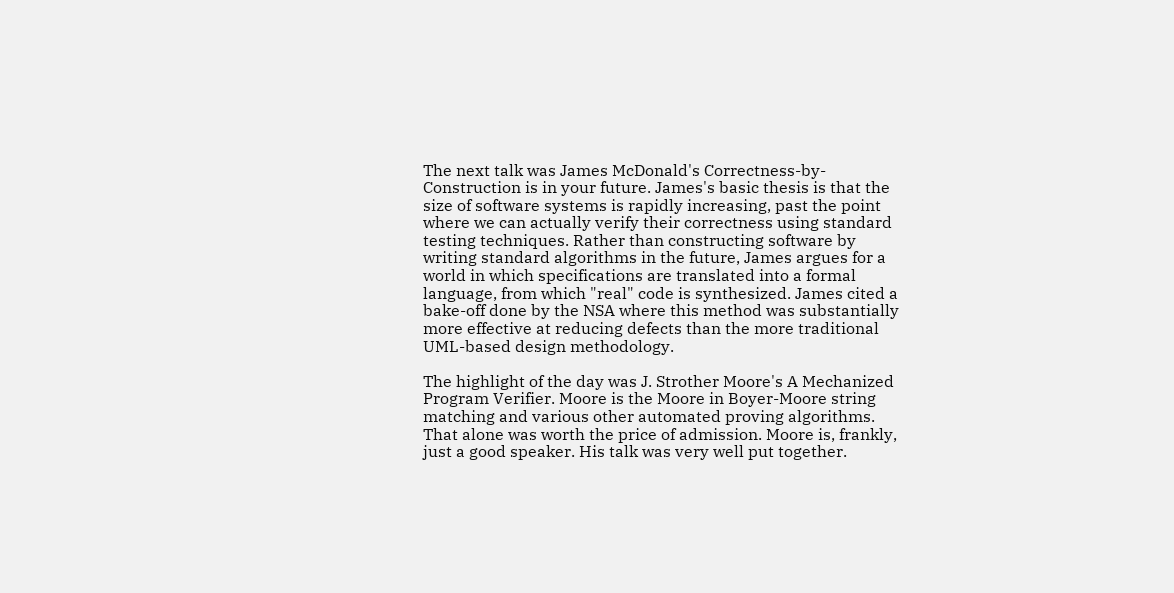The next talk was James McDonald's Correctness-by-Construction is in your future. James's basic thesis is that the size of software systems is rapidly increasing, past the point where we can actually verify their correctness using standard testing techniques. Rather than constructing software by writing standard algorithms in the future, James argues for a world in which specifications are translated into a formal language, from which "real" code is synthesized. James cited a bake-off done by the NSA where this method was substantially more effective at reducing defects than the more traditional UML-based design methodology.

The highlight of the day was J. Strother Moore's A Mechanized Program Verifier. Moore is the Moore in Boyer-Moore string matching and various other automated proving algorithms. That alone was worth the price of admission. Moore is, frankly, just a good speaker. His talk was very well put together.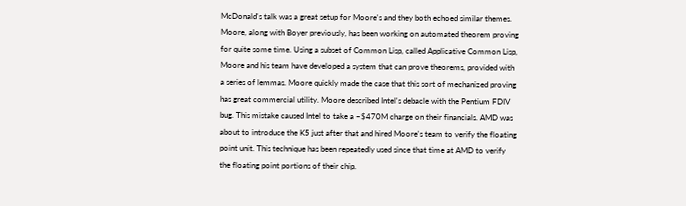McDonald's talk was a great setup for Moore's and they both echoed similar themes. Moore, along with Boyer previously, has been working on automated theorem proving for quite some time. Using a subset of Common Lisp, called Applicative Common Lisp, Moore and his team have developed a system that can prove theorems, provided with a series of lemmas. Moore quickly made the case that this sort of mechanized proving has great commercial utility. Moore described Intel's debacle with the Pentium FDIV bug. This mistake caused Intel to take a ~$470M charge on their financials. AMD was about to introduce the K5 just after that and hired Moore's team to verify the floating point unit. This technique has been repeatedly used since that time at AMD to verify the floating point portions of their chip.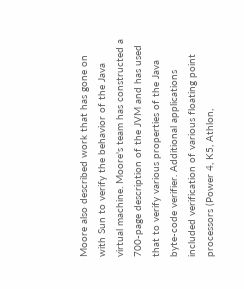Moore also described work that has gone on with Sun to verify the behavior of the Java virtual machine. Moore's team has constructed a 700-page description of the JVM and has used that to verify various properties of the Java byte-code verifier. Additional applications included verification of various floating point processors (Power 4, K5, Athlon,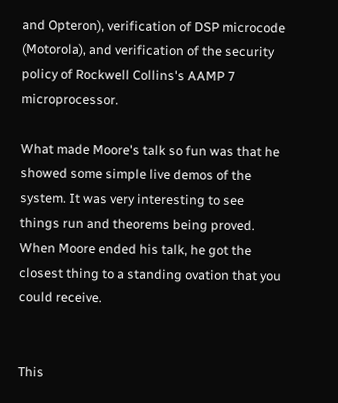and Opteron), verification of DSP microcode (Motorola), and verification of the security policy of Rockwell Collins's AAMP 7 microprocessor.

What made Moore's talk so fun was that he showed some simple live demos of the system. It was very interesting to see things run and theorems being proved. When Moore ended his talk, he got the closest thing to a standing ovation that you could receive.


This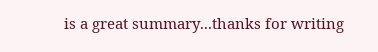is a great summary...thanks for writing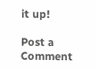it up!

Post a Comment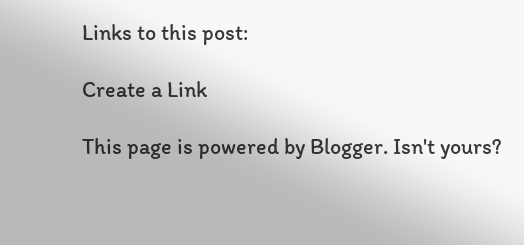Links to this post:

Create a Link

This page is powered by Blogger. Isn't yours?